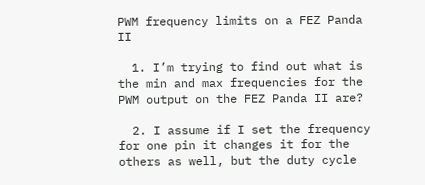PWM frequency limits on a FEZ Panda II

  1. I’m trying to find out what is the min and max frequencies for the PWM output on the FEZ Panda II are?

  2. I assume if I set the frequency for one pin it changes it for the others as well, but the duty cycle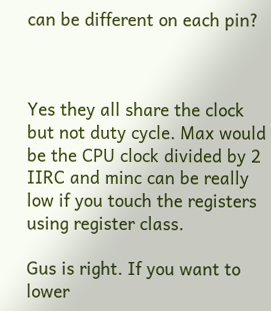can be different on each pin?



Yes they all share the clock but not duty cycle. Max would be the CPU clock divided by 2 IIRC and minc can be really low if you touch the registers using register class.

Gus is right. If you want to lower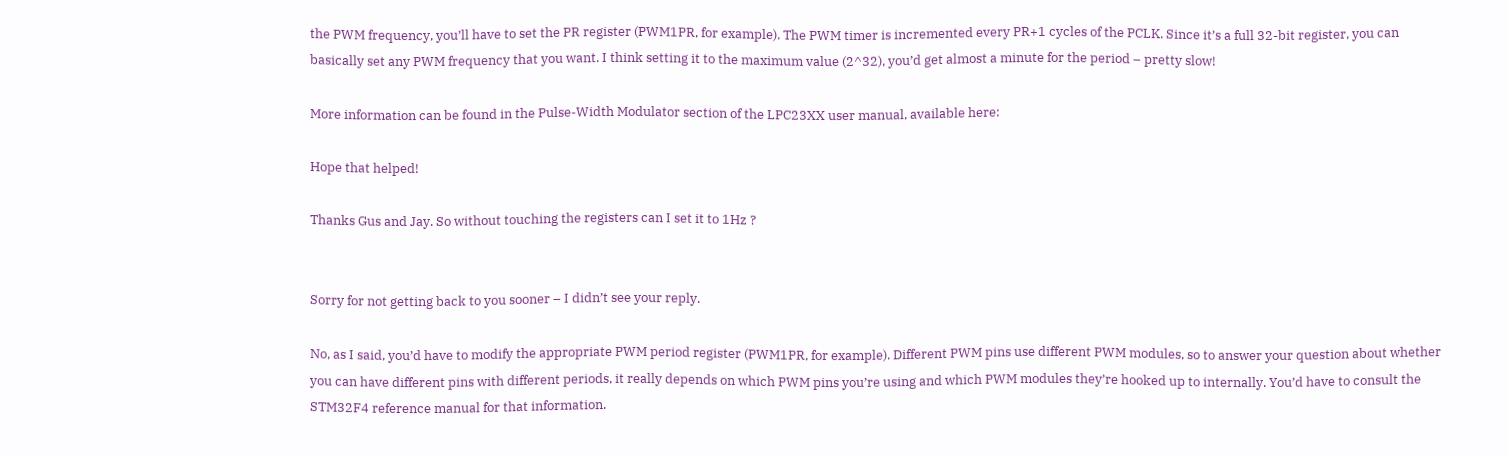the PWM frequency, you’ll have to set the PR register (PWM1PR, for example). The PWM timer is incremented every PR+1 cycles of the PCLK. Since it’s a full 32-bit register, you can basically set any PWM frequency that you want. I think setting it to the maximum value (2^32), you’d get almost a minute for the period – pretty slow!

More information can be found in the Pulse-Width Modulator section of the LPC23XX user manual, available here:

Hope that helped!

Thanks Gus and Jay. So without touching the registers can I set it to 1Hz ?


Sorry for not getting back to you sooner – I didn’t see your reply.

No, as I said, you’d have to modify the appropriate PWM period register (PWM1PR, for example). Different PWM pins use different PWM modules, so to answer your question about whether you can have different pins with different periods, it really depends on which PWM pins you’re using and which PWM modules they’re hooked up to internally. You’d have to consult the STM32F4 reference manual for that information.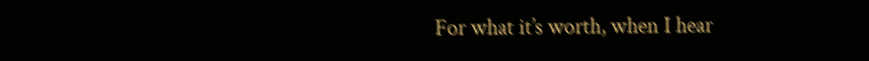For what it’s worth, when I hear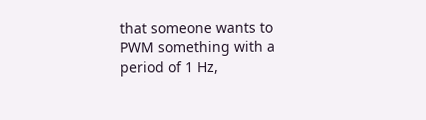that someone wants to PWM something with a period of 1 Hz,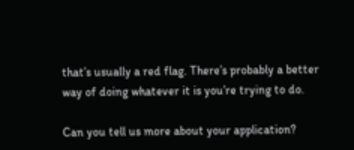that’s usually a red flag. There’s probably a better way of doing whatever it is you’re trying to do.

Can you tell us more about your application?